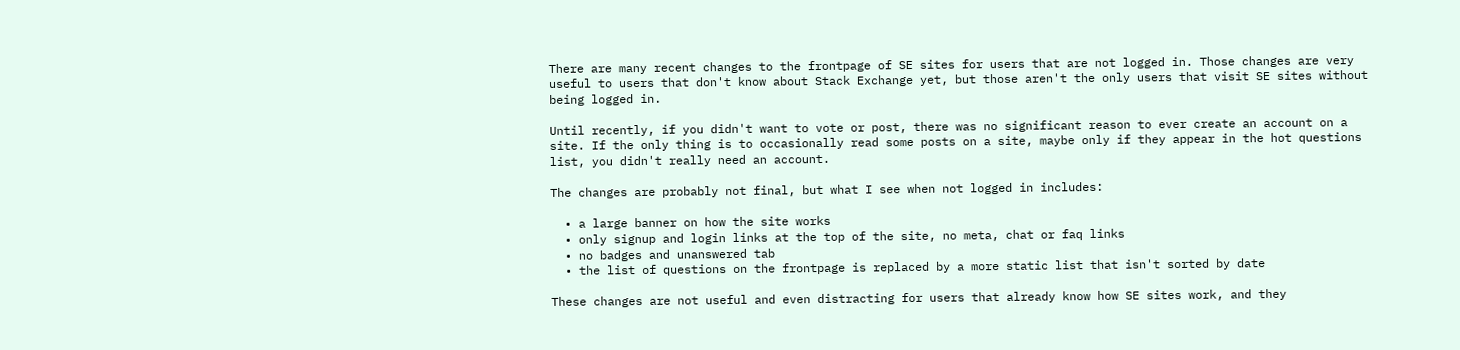There are many recent changes to the frontpage of SE sites for users that are not logged in. Those changes are very useful to users that don't know about Stack Exchange yet, but those aren't the only users that visit SE sites without being logged in.

Until recently, if you didn't want to vote or post, there was no significant reason to ever create an account on a site. If the only thing is to occasionally read some posts on a site, maybe only if they appear in the hot questions list, you didn't really need an account.

The changes are probably not final, but what I see when not logged in includes:

  • a large banner on how the site works
  • only signup and login links at the top of the site, no meta, chat or faq links
  • no badges and unanswered tab
  • the list of questions on the frontpage is replaced by a more static list that isn't sorted by date

These changes are not useful and even distracting for users that already know how SE sites work, and they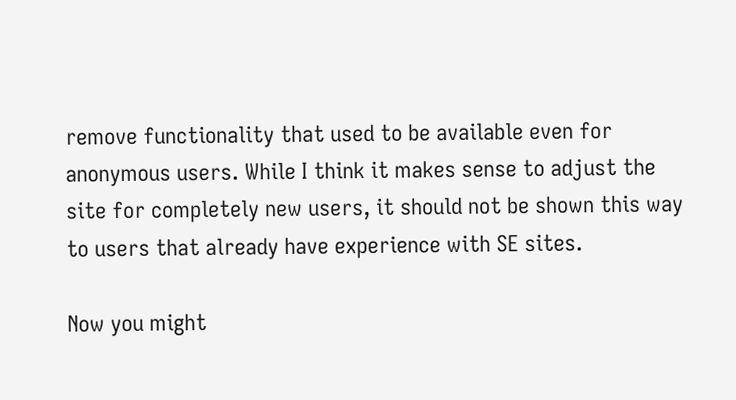remove functionality that used to be available even for anonymous users. While I think it makes sense to adjust the site for completely new users, it should not be shown this way to users that already have experience with SE sites.

Now you might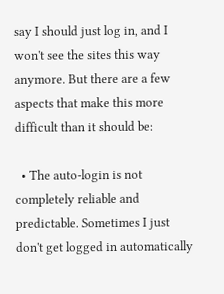say I should just log in, and I won't see the sites this way anymore. But there are a few aspects that make this more difficult than it should be:

  • The auto-login is not completely reliable and predictable. Sometimes I just don't get logged in automatically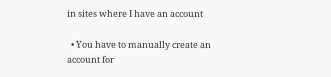in sites where I have an account

  • You have to manually create an account for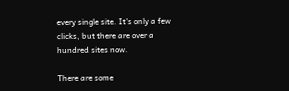every single site. It's only a few clicks, but there are over a hundred sites now.

There are some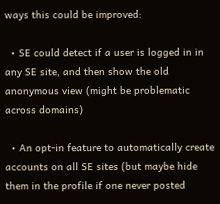ways this could be improved:

  • SE could detect if a user is logged in in any SE site, and then show the old anonymous view (might be problematic across domains)

  • An opt-in feature to automatically create accounts on all SE sites (but maybe hide them in the profile if one never posted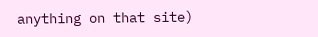anything on that site)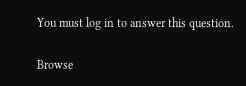You must log in to answer this question.

Browse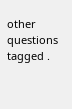other questions tagged .